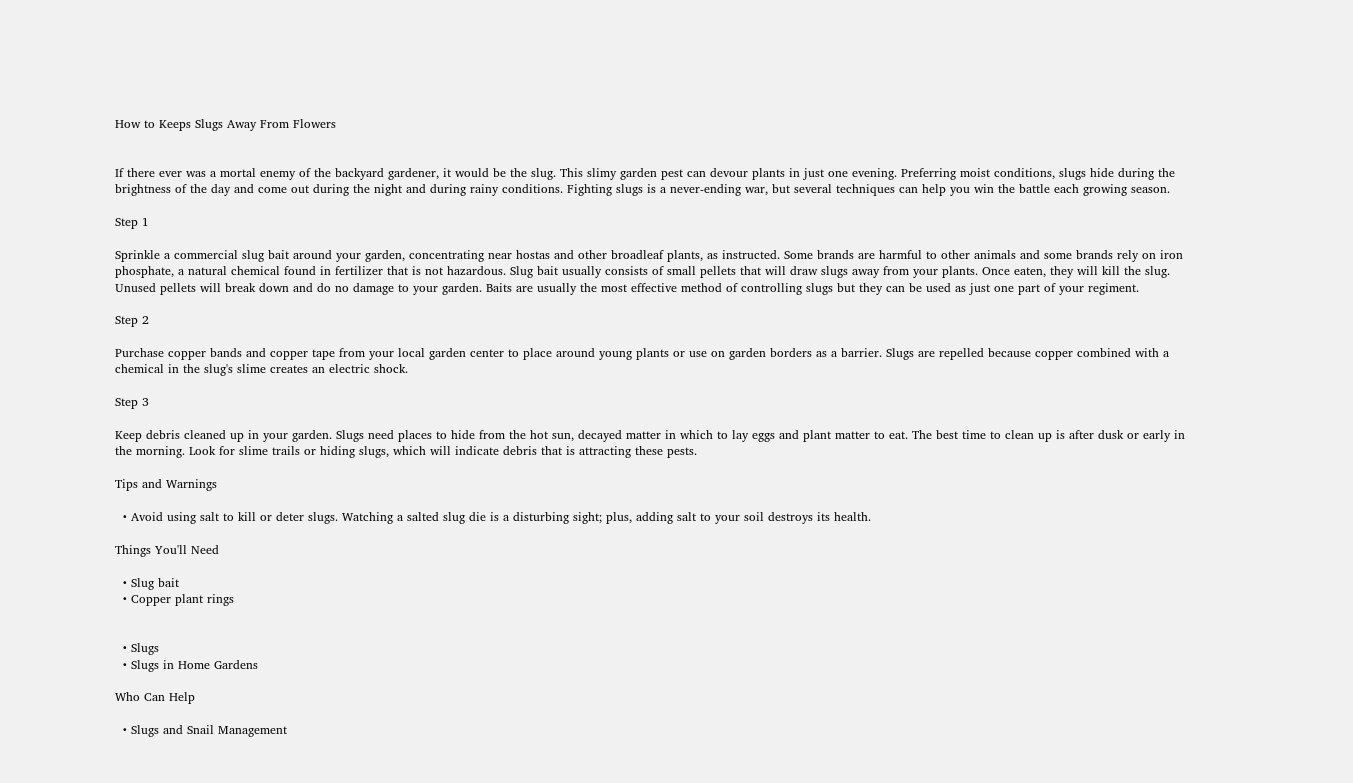How to Keeps Slugs Away From Flowers


If there ever was a mortal enemy of the backyard gardener, it would be the slug. This slimy garden pest can devour plants in just one evening. Preferring moist conditions, slugs hide during the brightness of the day and come out during the night and during rainy conditions. Fighting slugs is a never-ending war, but several techniques can help you win the battle each growing season.

Step 1

Sprinkle a commercial slug bait around your garden, concentrating near hostas and other broadleaf plants, as instructed. Some brands are harmful to other animals and some brands rely on iron phosphate, a natural chemical found in fertilizer that is not hazardous. Slug bait usually consists of small pellets that will draw slugs away from your plants. Once eaten, they will kill the slug. Unused pellets will break down and do no damage to your garden. Baits are usually the most effective method of controlling slugs but they can be used as just one part of your regiment.

Step 2

Purchase copper bands and copper tape from your local garden center to place around young plants or use on garden borders as a barrier. Slugs are repelled because copper combined with a chemical in the slug's slime creates an electric shock.

Step 3

Keep debris cleaned up in your garden. Slugs need places to hide from the hot sun, decayed matter in which to lay eggs and plant matter to eat. The best time to clean up is after dusk or early in the morning. Look for slime trails or hiding slugs, which will indicate debris that is attracting these pests.

Tips and Warnings

  • Avoid using salt to kill or deter slugs. Watching a salted slug die is a disturbing sight; plus, adding salt to your soil destroys its health.

Things You'll Need

  • Slug bait
  • Copper plant rings


  • Slugs
  • Slugs in Home Gardens

Who Can Help

  • Slugs and Snail Management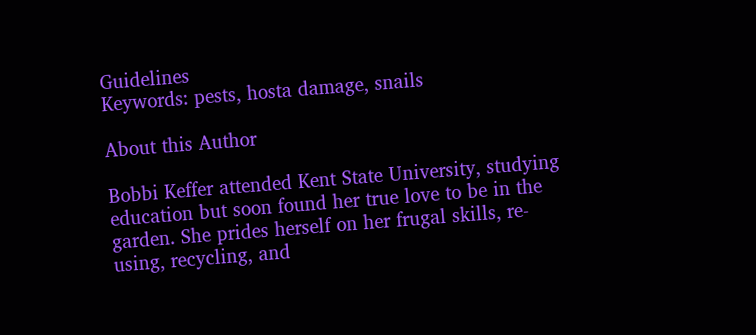Guidelines
Keywords: pests, hosta damage, snails

About this Author

Bobbi Keffer attended Kent State University, studying education but soon found her true love to be in the garden. She prides herself on her frugal skills, re-using, recycling, and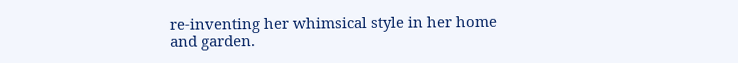re-inventing her whimsical style in her home and garden.